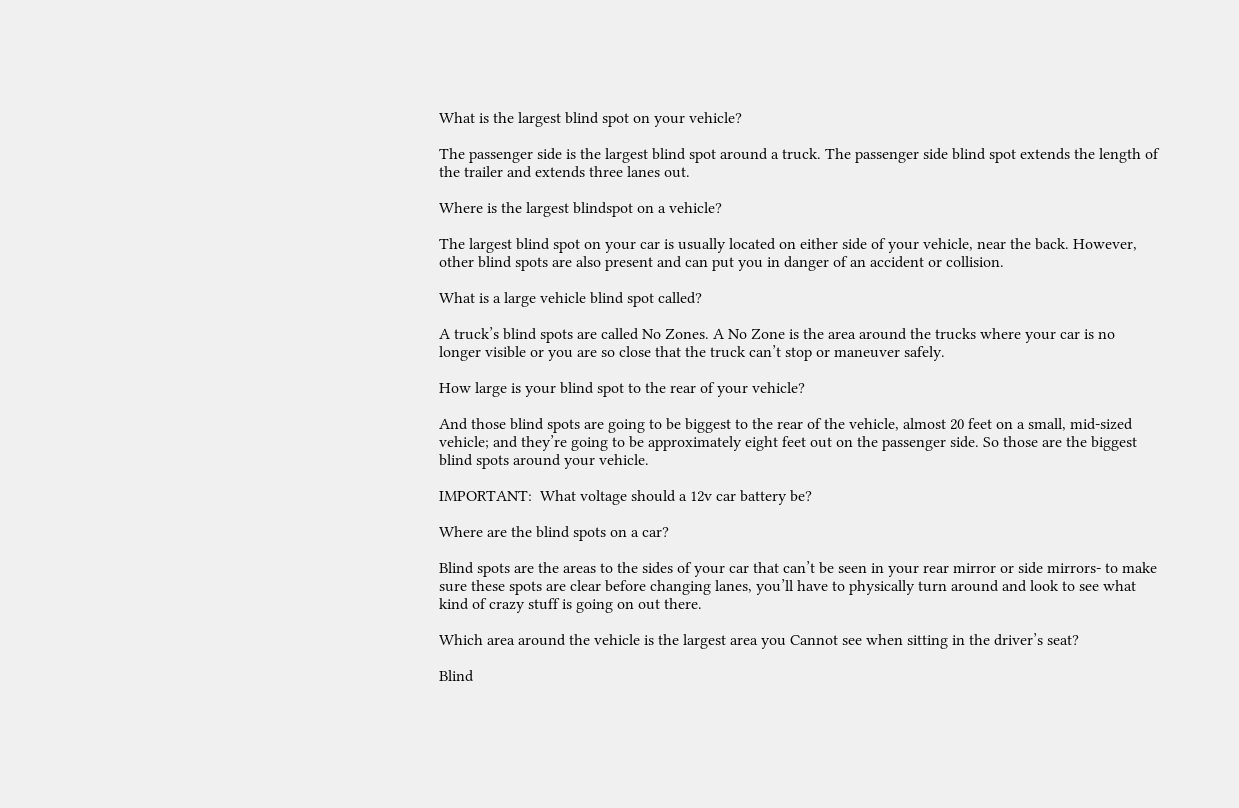What is the largest blind spot on your vehicle?

The passenger side is the largest blind spot around a truck. The passenger side blind spot extends the length of the trailer and extends three lanes out.

Where is the largest blindspot on a vehicle?

The largest blind spot on your car is usually located on either side of your vehicle, near the back. However, other blind spots are also present and can put you in danger of an accident or collision.

What is a large vehicle blind spot called?

A truck’s blind spots are called No Zones. A No Zone is the area around the trucks where your car is no longer visible or you are so close that the truck can’t stop or maneuver safely.

How large is your blind spot to the rear of your vehicle?

And those blind spots are going to be biggest to the rear of the vehicle, almost 20 feet on a small, mid-sized vehicle; and they’re going to be approximately eight feet out on the passenger side. So those are the biggest blind spots around your vehicle.

IMPORTANT:  What voltage should a 12v car battery be?

Where are the blind spots on a car?

Blind spots are the areas to the sides of your car that can’t be seen in your rear mirror or side mirrors- to make sure these spots are clear before changing lanes, you’ll have to physically turn around and look to see what kind of crazy stuff is going on out there.

Which area around the vehicle is the largest area you Cannot see when sitting in the driver’s seat?

Blind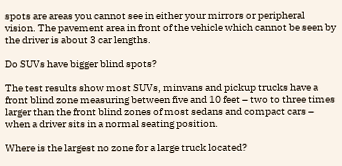spots are areas you cannot see in either your mirrors or peripheral vision. The pavement area in front of the vehicle which cannot be seen by the driver is about 3 car lengths.

Do SUVs have bigger blind spots?

The test results show most SUVs, minvans and pickup trucks have a front blind zone measuring between five and 10 feet – two to three times larger than the front blind zones of most sedans and compact cars – when a driver sits in a normal seating position.

Where is the largest no zone for a large truck located?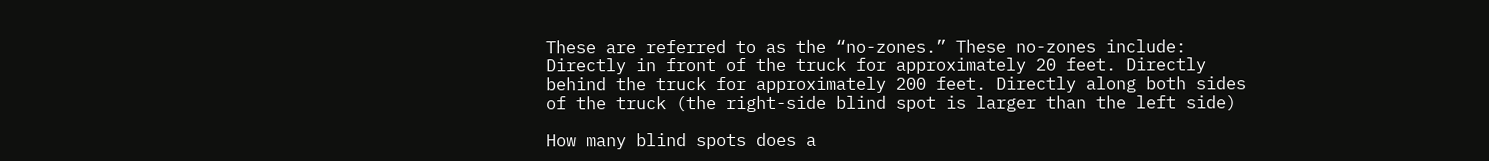These are referred to as the “no-zones.” These no-zones include: Directly in front of the truck for approximately 20 feet. Directly behind the truck for approximately 200 feet. Directly along both sides of the truck (the right-side blind spot is larger than the left side)

How many blind spots does a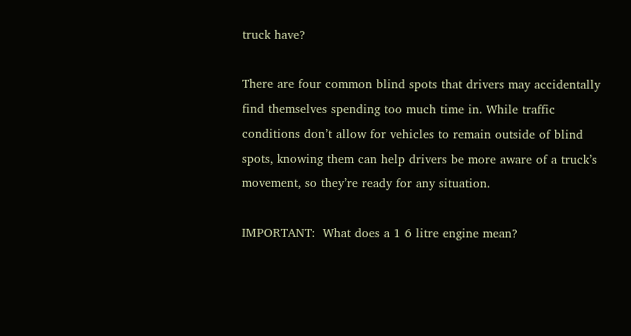truck have?

There are four common blind spots that drivers may accidentally find themselves spending too much time in. While traffic conditions don’t allow for vehicles to remain outside of blind spots, knowing them can help drivers be more aware of a truck’s movement, so they’re ready for any situation.

IMPORTANT:  What does a 1 6 litre engine mean?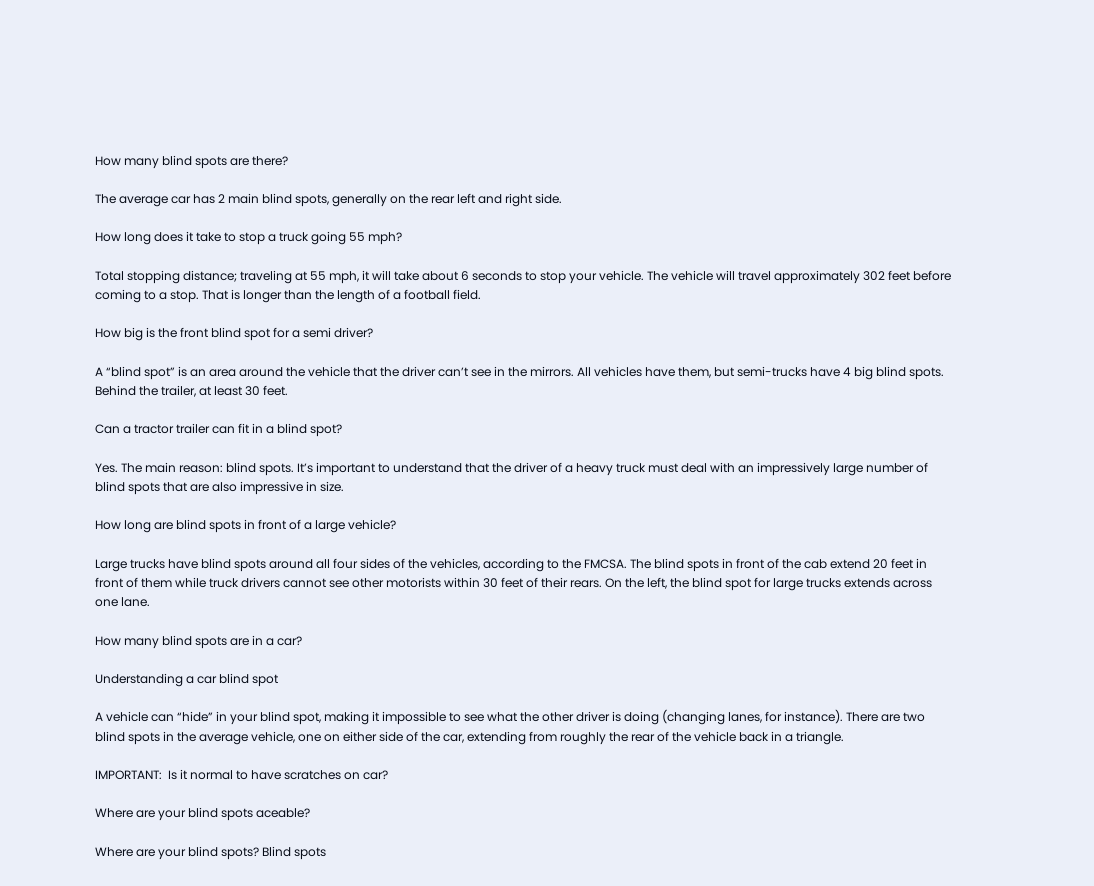How many blind spots are there?

The average car has 2 main blind spots, generally on the rear left and right side.

How long does it take to stop a truck going 55 mph?

Total stopping distance; traveling at 55 mph, it will take about 6 seconds to stop your vehicle. The vehicle will travel approximately 302 feet before coming to a stop. That is longer than the length of a football field.

How big is the front blind spot for a semi driver?

A “blind spot” is an area around the vehicle that the driver can’t see in the mirrors. All vehicles have them, but semi-trucks have 4 big blind spots. Behind the trailer, at least 30 feet.

Can a tractor trailer can fit in a blind spot?

Yes. The main reason: blind spots. It’s important to understand that the driver of a heavy truck must deal with an impressively large number of blind spots that are also impressive in size.

How long are blind spots in front of a large vehicle?

Large trucks have blind spots around all four sides of the vehicles, according to the FMCSA. The blind spots in front of the cab extend 20 feet in front of them while truck drivers cannot see other motorists within 30 feet of their rears. On the left, the blind spot for large trucks extends across one lane.

How many blind spots are in a car?

Understanding a car blind spot

A vehicle can “hide” in your blind spot, making it impossible to see what the other driver is doing (changing lanes, for instance). There are two blind spots in the average vehicle, one on either side of the car, extending from roughly the rear of the vehicle back in a triangle.

IMPORTANT:  Is it normal to have scratches on car?

Where are your blind spots aceable?

Where are your blind spots? Blind spots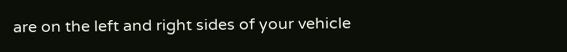are on the left and right sides of your vehicle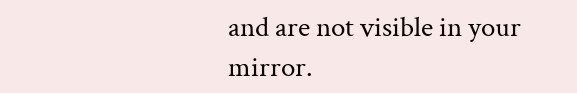and are not visible in your mirror.